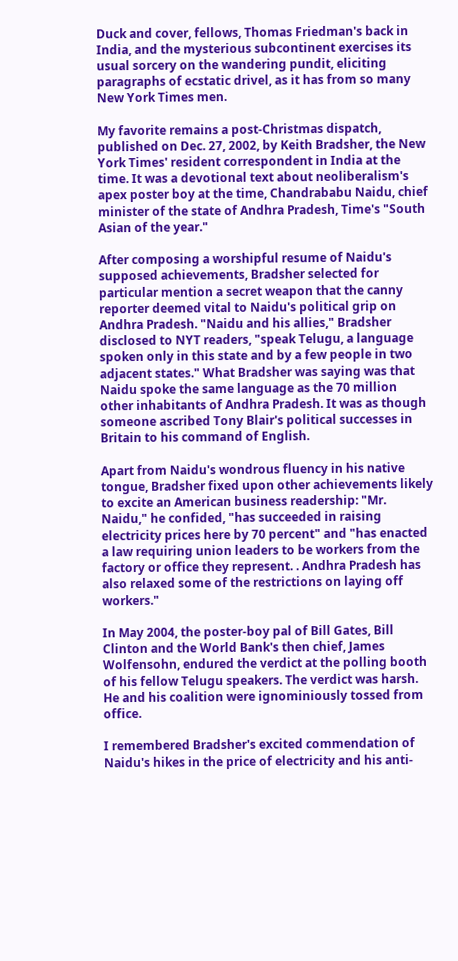Duck and cover, fellows, Thomas Friedman's back in India, and the mysterious subcontinent exercises its usual sorcery on the wandering pundit, eliciting paragraphs of ecstatic drivel, as it has from so many New York Times men.

My favorite remains a post-Christmas dispatch, published on Dec. 27, 2002, by Keith Bradsher, the New York Times' resident correspondent in India at the time. It was a devotional text about neoliberalism's apex poster boy at the time, Chandrababu Naidu, chief minister of the state of Andhra Pradesh, Time's "South Asian of the year."

After composing a worshipful resume of Naidu's supposed achievements, Bradsher selected for particular mention a secret weapon that the canny reporter deemed vital to Naidu's political grip on Andhra Pradesh. "Naidu and his allies," Bradsher disclosed to NYT readers, "speak Telugu, a language spoken only in this state and by a few people in two adjacent states." What Bradsher was saying was that Naidu spoke the same language as the 70 million other inhabitants of Andhra Pradesh. It was as though someone ascribed Tony Blair's political successes in Britain to his command of English.

Apart from Naidu's wondrous fluency in his native tongue, Bradsher fixed upon other achievements likely to excite an American business readership: "Mr. Naidu," he confided, "has succeeded in raising electricity prices here by 70 percent" and "has enacted a law requiring union leaders to be workers from the factory or office they represent. . Andhra Pradesh has also relaxed some of the restrictions on laying off workers."

In May 2004, the poster-boy pal of Bill Gates, Bill Clinton and the World Bank's then chief, James Wolfensohn, endured the verdict at the polling booth of his fellow Telugu speakers. The verdict was harsh. He and his coalition were ignominiously tossed from office.

I remembered Bradsher's excited commendation of Naidu's hikes in the price of electricity and his anti-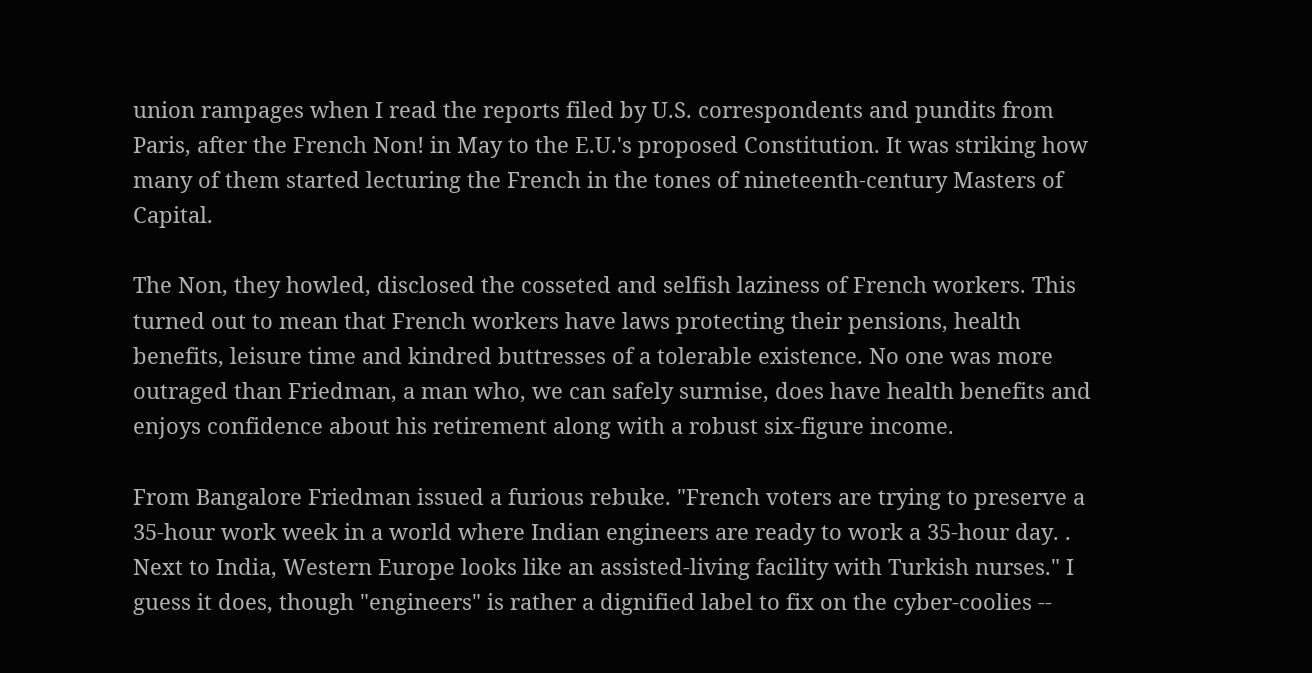union rampages when I read the reports filed by U.S. correspondents and pundits from Paris, after the French Non! in May to the E.U.'s proposed Constitution. It was striking how many of them started lecturing the French in the tones of nineteenth-century Masters of Capital.

The Non, they howled, disclosed the cosseted and selfish laziness of French workers. This turned out to mean that French workers have laws protecting their pensions, health benefits, leisure time and kindred buttresses of a tolerable existence. No one was more outraged than Friedman, a man who, we can safely surmise, does have health benefits and enjoys confidence about his retirement along with a robust six-figure income.

From Bangalore Friedman issued a furious rebuke. "French voters are trying to preserve a 35-hour work week in a world where Indian engineers are ready to work a 35-hour day. . Next to India, Western Europe looks like an assisted-living facility with Turkish nurses." I guess it does, though "engineers" is rather a dignified label to fix on the cyber-coolies --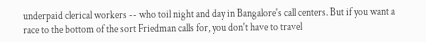underpaid clerical workers -- who toil night and day in Bangalore's call centers. But if you want a race to the bottom of the sort Friedman calls for, you don't have to travel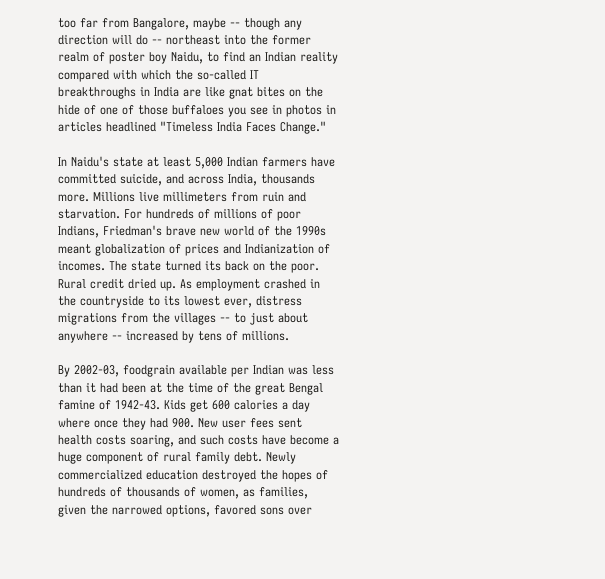too far from Bangalore, maybe -- though any direction will do -- northeast into the former realm of poster boy Naidu, to find an Indian reality compared with which the so-called IT breakthroughs in India are like gnat bites on the hide of one of those buffaloes you see in photos in articles headlined "Timeless India Faces Change."

In Naidu's state at least 5,000 Indian farmers have committed suicide, and across India, thousands more. Millions live millimeters from ruin and starvation. For hundreds of millions of poor Indians, Friedman's brave new world of the 1990s meant globalization of prices and Indianization of incomes. The state turned its back on the poor. Rural credit dried up. As employment crashed in the countryside to its lowest ever, distress migrations from the villages -- to just about anywhere -- increased by tens of millions.

By 2002-03, foodgrain available per Indian was less than it had been at the time of the great Bengal famine of 1942-43. Kids get 600 calories a day where once they had 900. New user fees sent health costs soaring, and such costs have become a huge component of rural family debt. Newly commercialized education destroyed the hopes of hundreds of thousands of women, as families, given the narrowed options, favored sons over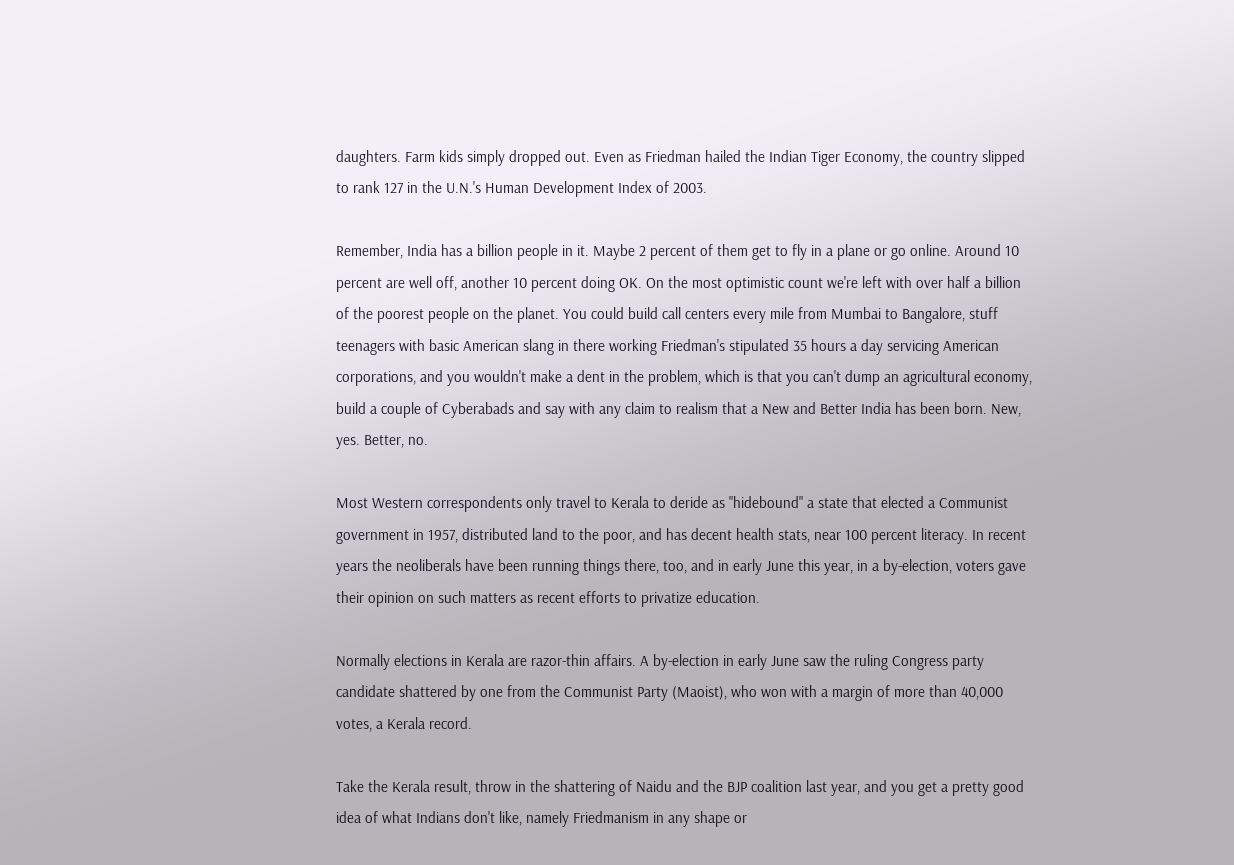daughters. Farm kids simply dropped out. Even as Friedman hailed the Indian Tiger Economy, the country slipped to rank 127 in the U.N.'s Human Development Index of 2003.

Remember, India has a billion people in it. Maybe 2 percent of them get to fly in a plane or go online. Around 10 percent are well off, another 10 percent doing OK. On the most optimistic count we're left with over half a billion of the poorest people on the planet. You could build call centers every mile from Mumbai to Bangalore, stuff teenagers with basic American slang in there working Friedman's stipulated 35 hours a day servicing American corporations, and you wouldn't make a dent in the problem, which is that you can't dump an agricultural economy, build a couple of Cyberabads and say with any claim to realism that a New and Better India has been born. New, yes. Better, no.

Most Western correspondents only travel to Kerala to deride as "hidebound" a state that elected a Communist government in 1957, distributed land to the poor, and has decent health stats, near 100 percent literacy. In recent years the neoliberals have been running things there, too, and in early June this year, in a by-election, voters gave their opinion on such matters as recent efforts to privatize education.

Normally elections in Kerala are razor-thin affairs. A by-election in early June saw the ruling Congress party candidate shattered by one from the Communist Party (Maoist), who won with a margin of more than 40,000 votes, a Kerala record.

Take the Kerala result, throw in the shattering of Naidu and the BJP coalition last year, and you get a pretty good idea of what Indians don't like, namely Friedmanism in any shape or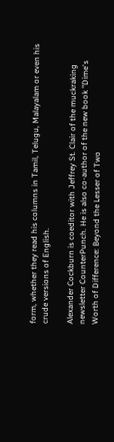form, whether they read his columns in Tamil, Telugu, Malayalam or even his crude versions of English.

Alexander Cockburn is coeditor with Jeffrey St. Clair of the muckraking newsletter CounterPunch. He is also co-author of the new book "Dime's Worth of Difference: Beyond the Lesser of Two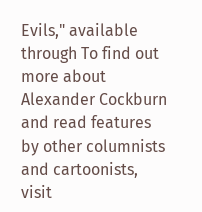Evils," available through To find out more about Alexander Cockburn and read features by other columnists and cartoonists, visit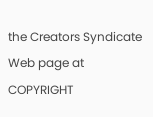the Creators Syndicate Web page at COPYRIGHT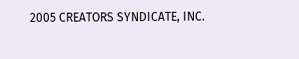2005 CREATORS SYNDICATE, INC.